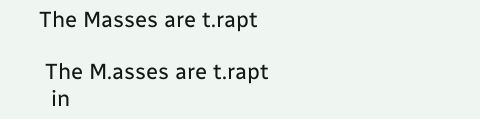The Masses are t.rapt

 The M.asses are t.rapt
  in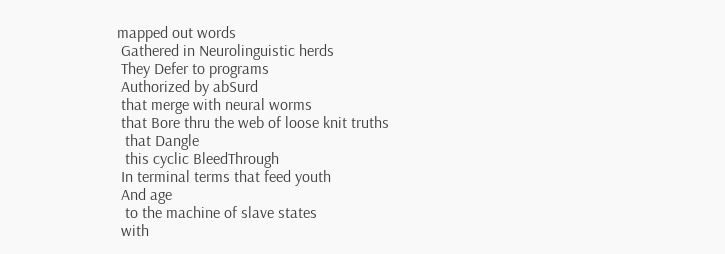mapped out words
 Gathered in Neurolinguistic herds
 They Defer to programs
 Authorized by abSurd
 that merge with neural worms
 that Bore thru the web of loose knit truths
  that Dangle
  this cyclic BleedThrough
 In terminal terms that feed youth
 And age
  to the machine of slave states
 with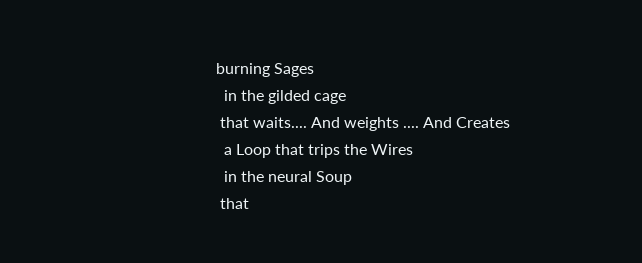burning Sages
  in the gilded cage
 that waits.... And weights .... And Creates
  a Loop that trips the Wires
  in the neural Soup
 that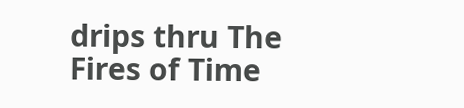drips thru The Fires of Time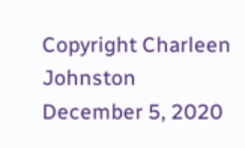Copyright Charleen Johnston
December 5, 2020